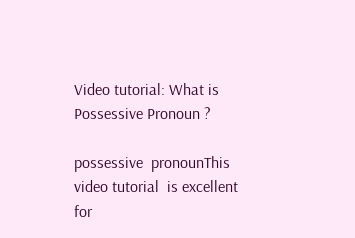Video tutorial: What is Possessive Pronoun ?

possessive  pronounThis video tutorial  is excellent for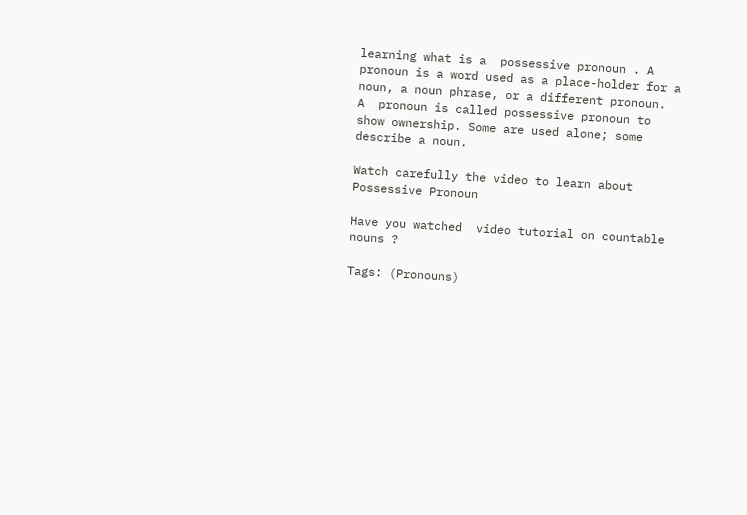learning what is a  possessive pronoun . A pronoun is a word used as a place-holder for a noun, a noun phrase, or a different pronoun.  A  pronoun is called possessive pronoun to show ownership. Some are used alone; some describe a noun.

Watch carefully the video to learn about Possessive Pronoun

Have you watched  video tutorial on countable nouns ?

Tags: (Pronouns)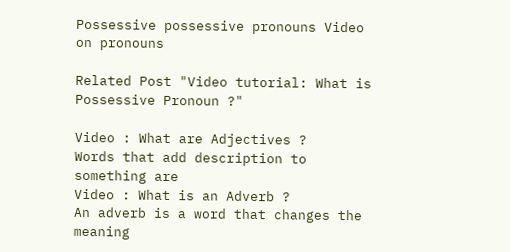Possessive possessive pronouns Video on pronouns

Related Post "Video tutorial: What is Possessive Pronoun ?"

Video : What are Adjectives ?
Words that add description to something are
Video : What is an Adverb ?
An adverb is a word that changes the meaning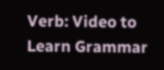Verb: Video to Learn Grammar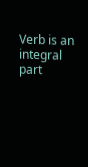Verb is an integral part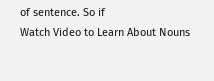of sentence. So if
Watch Video to Learn About Nouns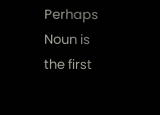Perhaps Noun is the first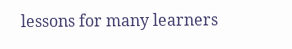lessons for many learners